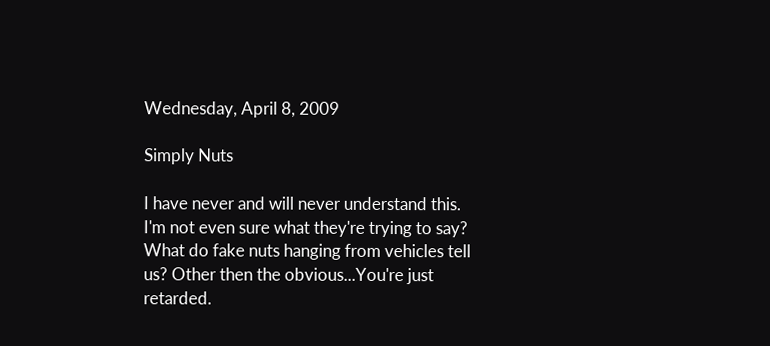Wednesday, April 8, 2009

Simply Nuts

I have never and will never understand this. I'm not even sure what they're trying to say? What do fake nuts hanging from vehicles tell us? Other then the obvious...You're just retarded.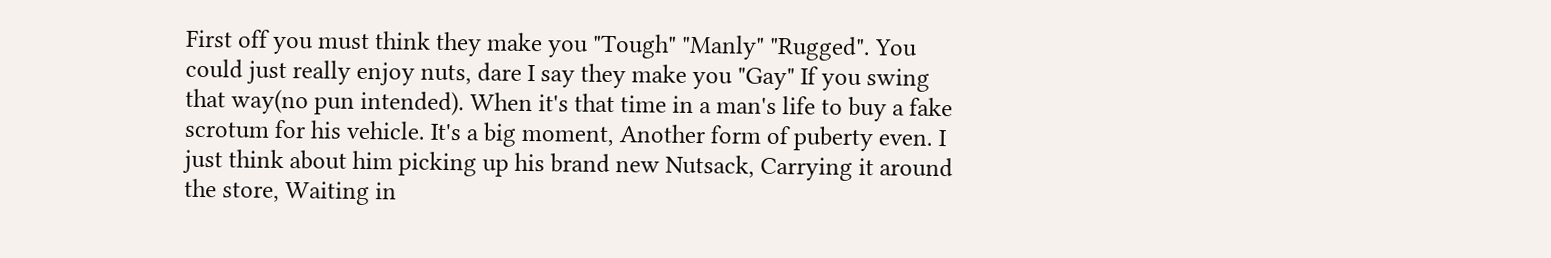First off you must think they make you "Tough" "Manly" "Rugged". You could just really enjoy nuts, dare I say they make you "Gay" If you swing that way(no pun intended). When it's that time in a man's life to buy a fake scrotum for his vehicle. It's a big moment, Another form of puberty even. I just think about him picking up his brand new Nutsack, Carrying it around the store, Waiting in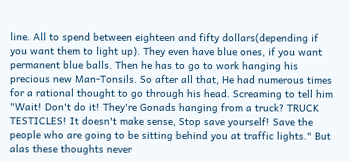line. All to spend between eighteen and fifty dollars(depending if you want them to light up). They even have blue ones, if you want permanent blue balls. Then he has to go to work hanging his precious new Man-Tonsils. So after all that, He had numerous times for a rational thought to go through his head. Screaming to tell him "Wait! Don't do it! They're Gonads hanging from a truck? TRUCK TESTICLES! It doesn't make sense, Stop save yourself! Save the people who are going to be sitting behind you at traffic lights." But alas these thoughts never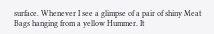surface. Whenever I see a glimpse of a pair of shiny Meat Bags hanging from a yellow Hummer. It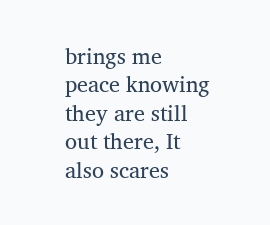brings me peace knowing they are still out there, It also scares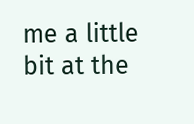me a little bit at the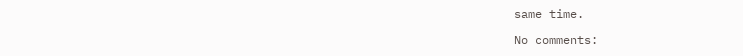same time.

No comments: